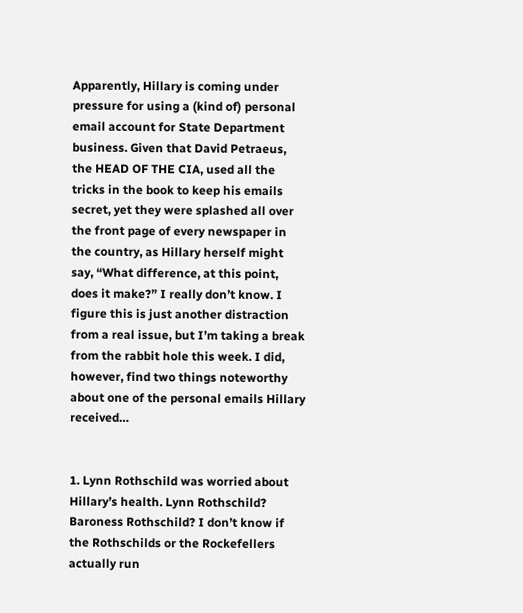Apparently, Hillary is coming under pressure for using a (kind of) personal email account for State Department business. Given that David Petraeus, the HEAD OF THE CIA, used all the tricks in the book to keep his emails secret, yet they were splashed all over the front page of every newspaper in the country, as Hillary herself might say, “What difference, at this point, does it make?” I really don’t know. I figure this is just another distraction from a real issue, but I’m taking a break from the rabbit hole this week. I did, however, find two things noteworthy about one of the personal emails Hillary received…


1. Lynn Rothschild was worried about Hillary’s health. Lynn Rothschild? Baroness Rothschild? I don’t know if the Rothschilds or the Rockefellers actually run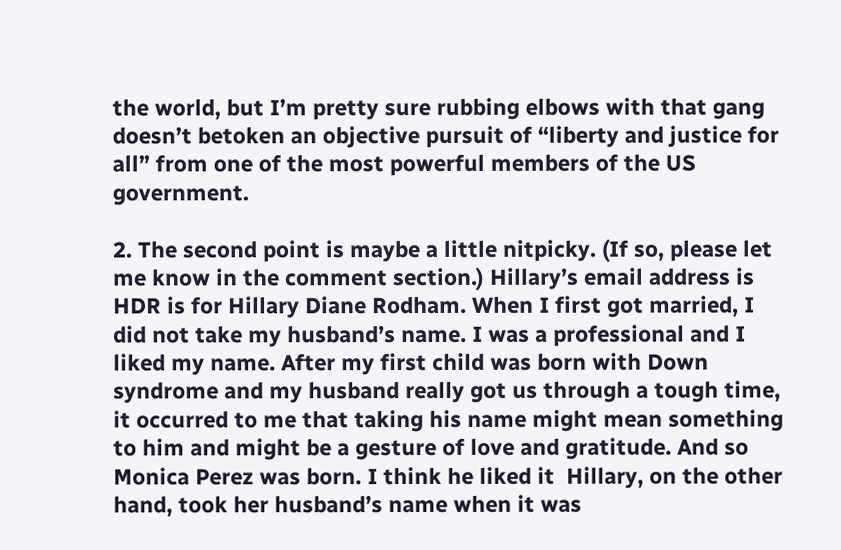the world, but I’m pretty sure rubbing elbows with that gang doesn’t betoken an objective pursuit of “liberty and justice for all” from one of the most powerful members of the US government.

2. The second point is maybe a little nitpicky. (If so, please let me know in the comment section.) Hillary’s email address is HDR is for Hillary Diane Rodham. When I first got married, I did not take my husband’s name. I was a professional and I liked my name. After my first child was born with Down syndrome and my husband really got us through a tough time, it occurred to me that taking his name might mean something to him and might be a gesture of love and gratitude. And so Monica Perez was born. I think he liked it  Hillary, on the other hand, took her husband’s name when it was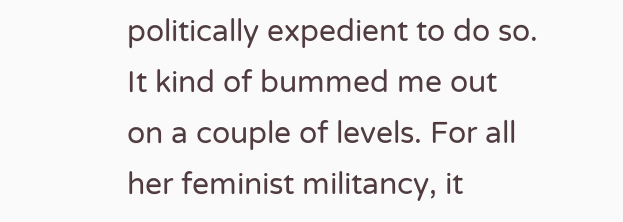politically expedient to do so. It kind of bummed me out on a couple of levels. For all her feminist militancy, it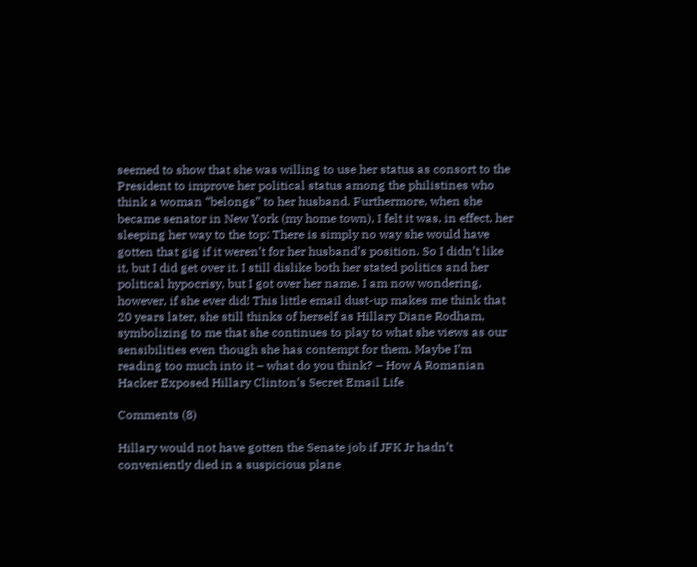seemed to show that she was willing to use her status as consort to the President to improve her political status among the philistines who think a woman “belongs” to her husband. Furthermore, when she became senator in New York (my home town), I felt it was, in effect, her sleeping her way to the top: There is simply no way she would have gotten that gig if it weren’t for her husband’s position. So I didn’t like it, but I did get over it. I still dislike both her stated politics and her political hypocrisy, but I got over her name. I am now wondering, however, if she ever did! This little email dust-up makes me think that 20 years later, she still thinks of herself as Hillary Diane Rodham, symbolizing to me that she continues to play to what she views as our sensibilities even though she has contempt for them. Maybe I’m reading too much into it – what do you think? – How A Romanian Hacker Exposed Hillary Clinton’s Secret Email Life

Comments (8)

Hillary would not have gotten the Senate job if JFK Jr hadn’t conveniently died in a suspicious plane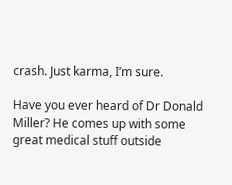crash. Just karma, I’m sure.

Have you ever heard of Dr Donald Miller? He comes up with some great medical stuff outside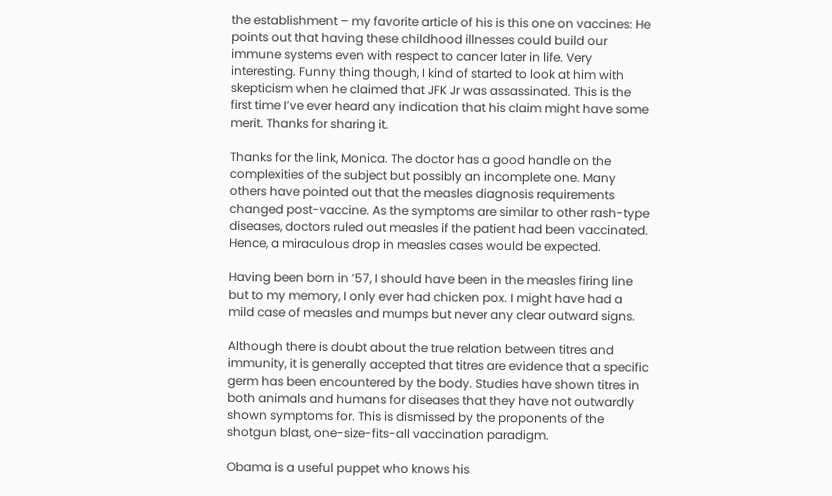the establishment – my favorite article of his is this one on vaccines: He points out that having these childhood illnesses could build our immune systems even with respect to cancer later in life. Very interesting. Funny thing though, I kind of started to look at him with skepticism when he claimed that JFK Jr was assassinated. This is the first time I’ve ever heard any indication that his claim might have some merit. Thanks for sharing it.

Thanks for the link, Monica. The doctor has a good handle on the complexities of the subject but possibly an incomplete one. Many others have pointed out that the measles diagnosis requirements changed post-vaccine. As the symptoms are similar to other rash-type diseases, doctors ruled out measles if the patient had been vaccinated. Hence, a miraculous drop in measles cases would be expected.

Having been born in ’57, I should have been in the measles firing line but to my memory, I only ever had chicken pox. I might have had a mild case of measles and mumps but never any clear outward signs.

Although there is doubt about the true relation between titres and immunity, it is generally accepted that titres are evidence that a specific germ has been encountered by the body. Studies have shown titres in both animals and humans for diseases that they have not outwardly shown symptoms for. This is dismissed by the proponents of the shotgun blast, one-size-fits-all vaccination paradigm.

Obama is a useful puppet who knows his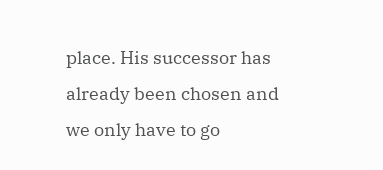place. His successor has already been chosen and we only have to go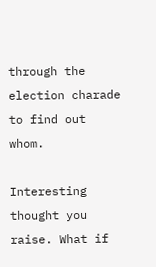through the election charade to find out whom.

Interesting thought you raise. What if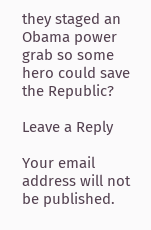they staged an Obama power grab so some hero could save the Republic?

Leave a Reply

Your email address will not be published.